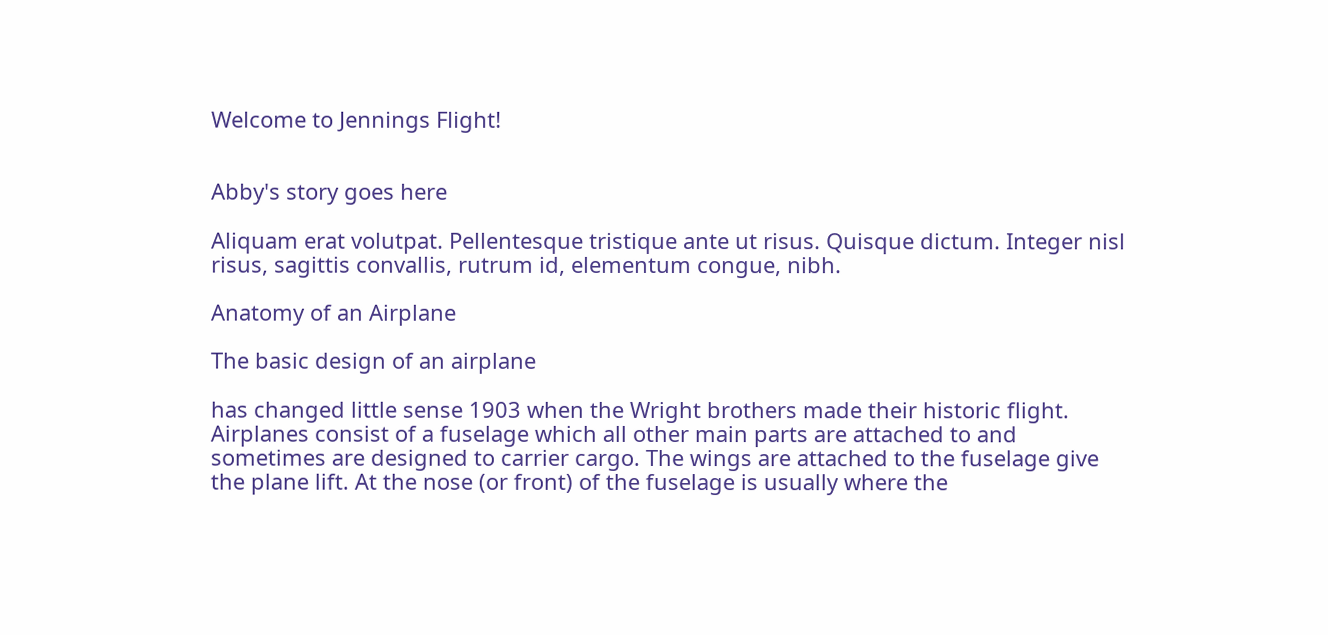Welcome to Jennings Flight!


Abby's story goes here

Aliquam erat volutpat. Pellentesque tristique ante ut risus. Quisque dictum. Integer nisl risus, sagittis convallis, rutrum id, elementum congue, nibh.

Anatomy of an Airplane

The basic design of an airplane

has changed little sense 1903 when the Wright brothers made their historic flight. Airplanes consist of a fuselage which all other main parts are attached to and sometimes are designed to carrier cargo. The wings are attached to the fuselage give the plane lift. At the nose (or front) of the fuselage is usually where the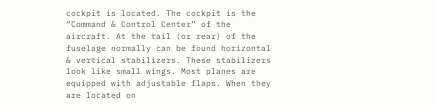cockpit is located. The cockpit is the “Command & Control Center” of the aircraft. At the tail (or rear) of the fuselage normally can be found horizontal & vertical stabilizers. These stabilizers look like small wings. Most planes are equipped with adjustable flaps. When they are located on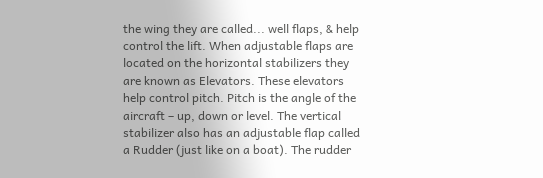the wing they are called... well flaps, & help control the lift. When adjustable flaps are located on the horizontal stabilizers they are known as Elevators. These elevators help control pitch. Pitch is the angle of the aircraft – up, down or level. The vertical stabilizer also has an adjustable flap called a Rudder (just like on a boat). The rudder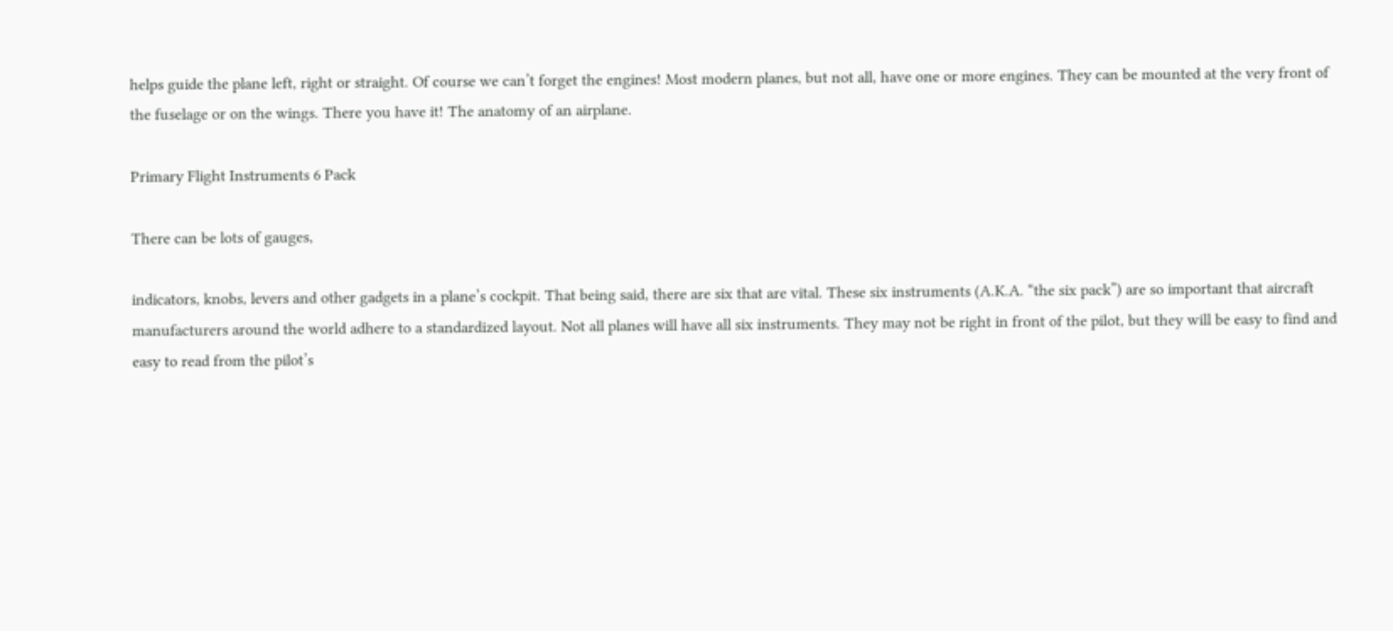helps guide the plane left, right or straight. Of course we can’t forget the engines! Most modern planes, but not all, have one or more engines. They can be mounted at the very front of the fuselage or on the wings. There you have it! The anatomy of an airplane.

Primary Flight Instruments 6 Pack

There can be lots of gauges,

indicators, knobs, levers and other gadgets in a plane’s cockpit. That being said, there are six that are vital. These six instruments (A.K.A. “the six pack”) are so important that aircraft manufacturers around the world adhere to a standardized layout. Not all planes will have all six instruments. They may not be right in front of the pilot, but they will be easy to find and easy to read from the pilot’s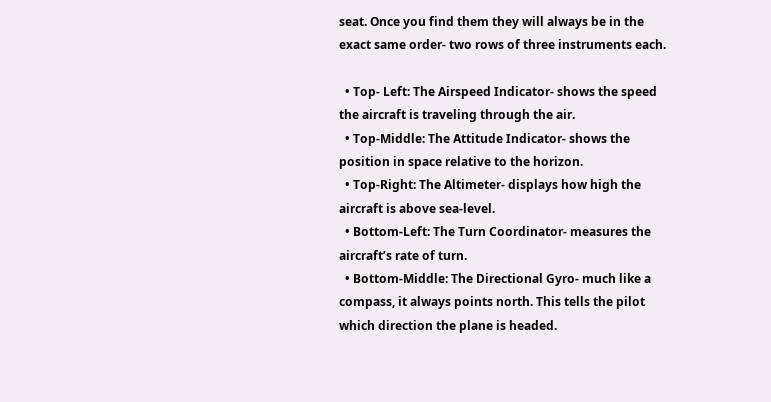seat. Once you find them they will always be in the exact same order- two rows of three instruments each.

  • Top- Left: The Airspeed Indicator- shows the speed the aircraft is traveling through the air.
  • Top-Middle: The Attitude Indicator- shows the position in space relative to the horizon.
  • Top-Right: The Altimeter- displays how high the aircraft is above sea-level.
  • Bottom-Left: The Turn Coordinator- measures the aircraft’s rate of turn.
  • Bottom-Middle: The Directional Gyro- much like a compass, it always points north. This tells the pilot which direction the plane is headed.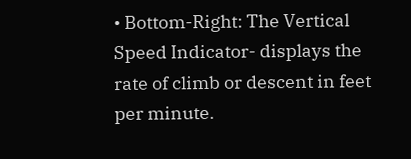• Bottom-Right: The Vertical Speed Indicator- displays the rate of climb or descent in feet per minute.